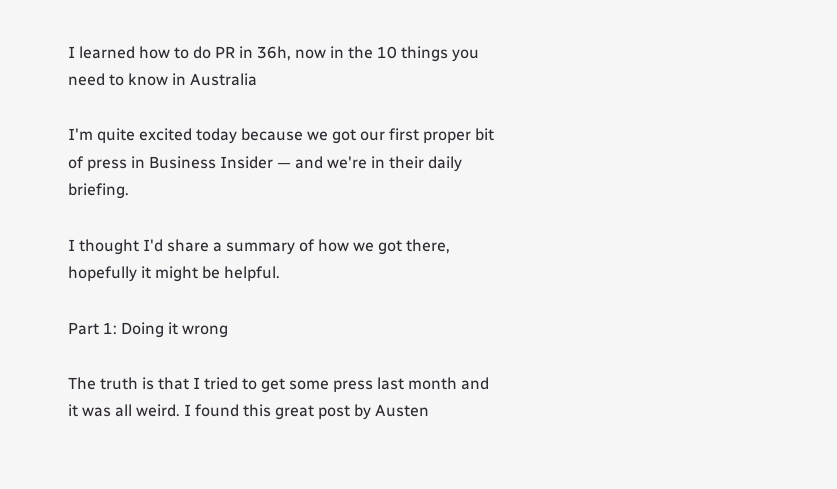I learned how to do PR in 36h, now in the 10 things you need to know in Australia

I'm quite excited today because we got our first proper bit of press in Business Insider — and we're in their daily briefing.

I thought I'd share a summary of how we got there, hopefully it might be helpful.

Part 1: Doing it wrong

The truth is that I tried to get some press last month and it was all weird. I found this great post by Austen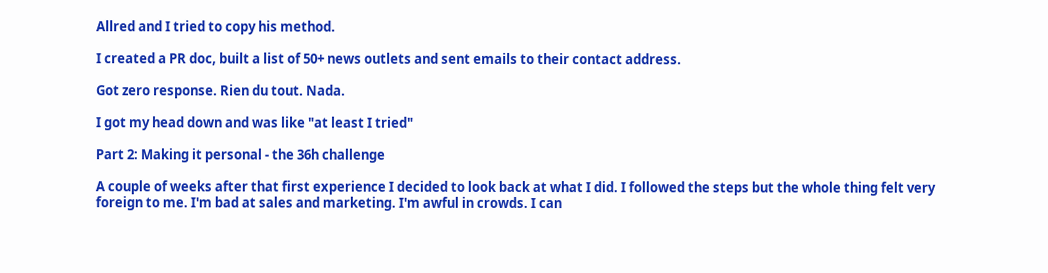Allred and I tried to copy his method.

I created a PR doc, built a list of 50+ news outlets and sent emails to their contact address.

Got zero response. Rien du tout. Nada.

I got my head down and was like "at least I tried"

Part 2: Making it personal - the 36h challenge

A couple of weeks after that first experience I decided to look back at what I did. I followed the steps but the whole thing felt very foreign to me. I'm bad at sales and marketing. I'm awful in crowds. I can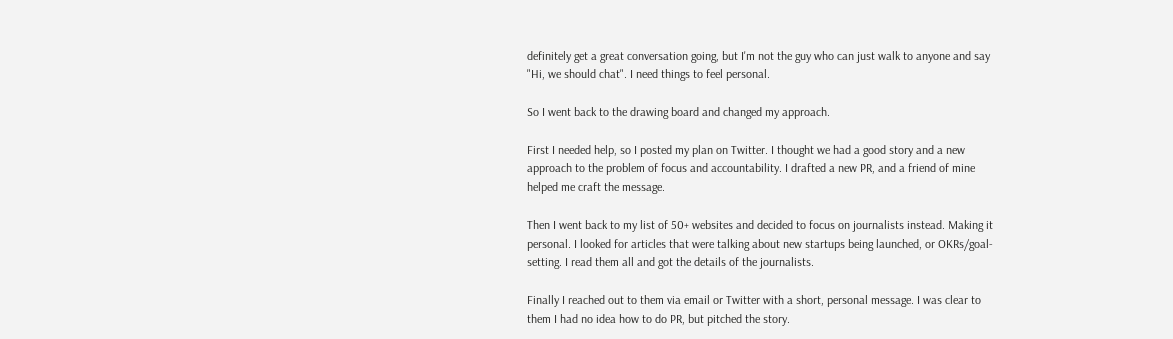definitely get a great conversation going, but I'm not the guy who can just walk to anyone and say "Hi, we should chat". I need things to feel personal.

So I went back to the drawing board and changed my approach.

First I needed help, so I posted my plan on Twitter. I thought we had a good story and a new approach to the problem of focus and accountability. I drafted a new PR, and a friend of mine helped me craft the message.

Then I went back to my list of 50+ websites and decided to focus on journalists instead. Making it personal. I looked for articles that were talking about new startups being launched, or OKRs/goal-setting. I read them all and got the details of the journalists.

Finally I reached out to them via email or Twitter with a short, personal message. I was clear to them I had no idea how to do PR, but pitched the story.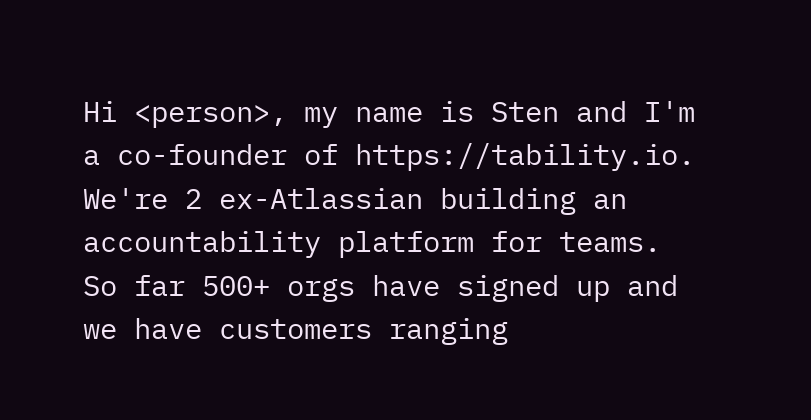Hi <person>, my name is Sten and I'm a co-founder of https://tability.io. We're 2 ex-Atlassian building an accountability platform for teams. So far 500+ orgs have signed up and we have customers ranging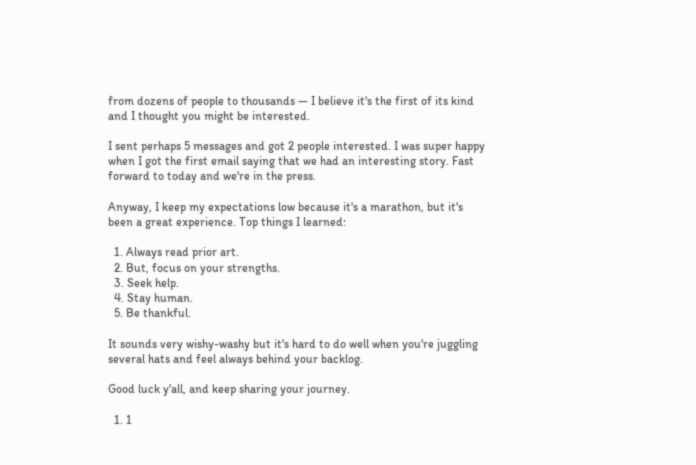from dozens of people to thousands — I believe it's the first of its kind and I thought you might be interested.

I sent perhaps 5 messages and got 2 people interested. I was super happy when I got the first email saying that we had an interesting story. Fast forward to today and we're in the press.

Anyway, I keep my expectations low because it's a marathon, but it's been a great experience. Top things I learned:

  1. Always read prior art.
  2. But, focus on your strengths.
  3. Seek help.
  4. Stay human.
  5. Be thankful.

It sounds very wishy-washy but it's hard to do well when you're juggling several hats and feel always behind your backlog.

Good luck y'all, and keep sharing your journey.

  1. 1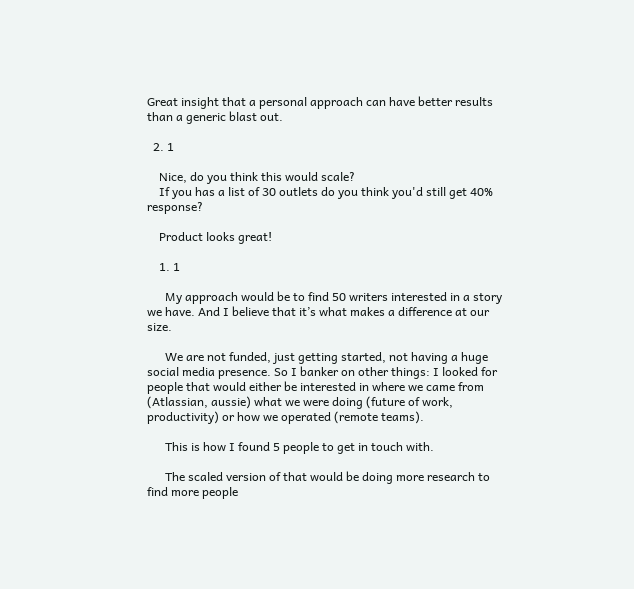Great insight that a personal approach can have better results than a generic blast out.

  2. 1

    Nice, do you think this would scale?
    If you has a list of 30 outlets do you think you'd still get 40% response?

    Product looks great!

    1. 1

      My approach would be to find 50 writers interested in a story we have. And I believe that it’s what makes a difference at our size.

      We are not funded, just getting started, not having a huge social media presence. So I banker on other things: I looked for people that would either be interested in where we came from (Atlassian, aussie) what we were doing (future of work, productivity) or how we operated (remote teams).

      This is how I found 5 people to get in touch with.

      The scaled version of that would be doing more research to find more people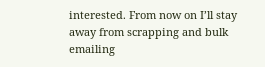interested. From now on I’ll stay away from scrapping and bulk emailing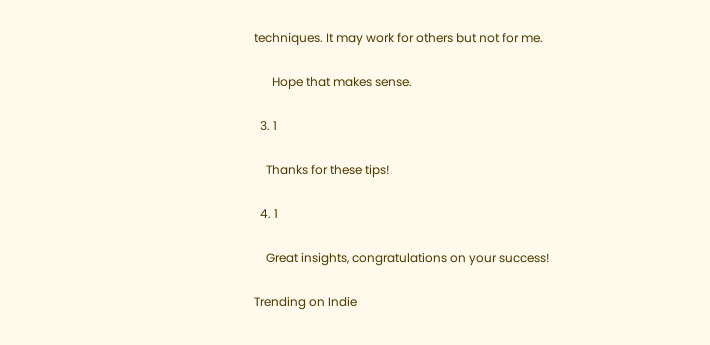techniques. It may work for others but not for me.

      Hope that makes sense.

  3. 1

    Thanks for these tips!

  4. 1

    Great insights, congratulations on your success!

Trending on Indie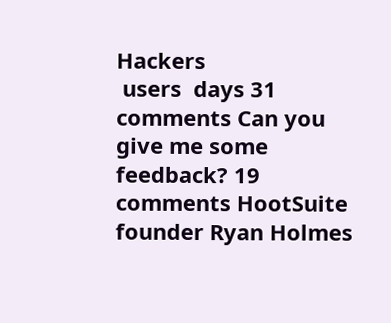Hackers
 users  days 31 comments Can you give me some feedback? 19 comments HootSuite founder Ryan Holmes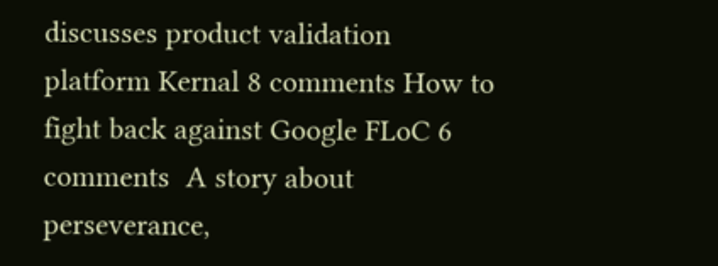discusses product validation platform Kernal 8 comments How to fight back against Google FLoC 6 comments  A story about perseverance,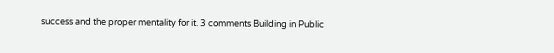success and the proper mentality for it. 3 comments Building in Public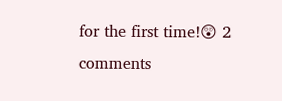for the first time!😲 2 comments